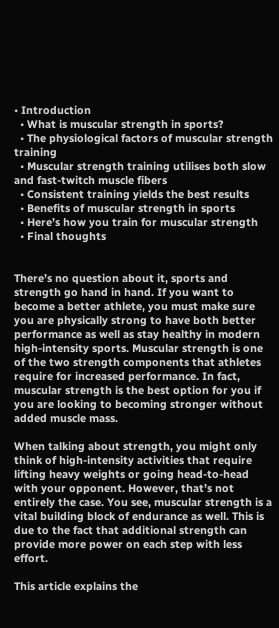• Introduction
  • What is muscular strength in sports?
  • The physiological factors of muscular strength training
  • Muscular strength training utilises both slow and fast-twitch muscle fibers
  • Consistent training yields the best results
  • Benefits of muscular strength in sports
  • Here’s how you train for muscular strength
  • Final thoughts


There’s no question about it, sports and strength go hand in hand. If you want to become a better athlete, you must make sure you are physically strong to have both better performance as well as stay healthy in modern high-intensity sports. Muscular strength is one of the two strength components that athletes require for increased performance. In fact, muscular strength is the best option for you if you are looking to becoming stronger without added muscle mass.

When talking about strength, you might only think of high-intensity activities that require lifting heavy weights or going head-to-head with your opponent. However, that’s not entirely the case. You see, muscular strength is a vital building block of endurance as well. This is due to the fact that additional strength can provide more power on each step with less effort.

This article explains the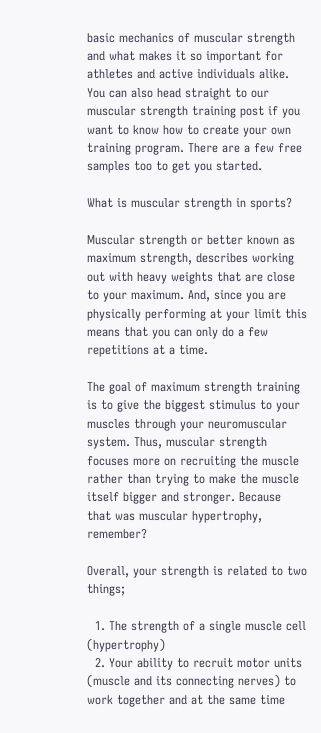basic mechanics of muscular strength and what makes it so important for athletes and active individuals alike. You can also head straight to our muscular strength training post if you want to know how to create your own training program. There are a few free samples too to get you started.

What is muscular strength in sports?

Muscular strength or better known as maximum strength, describes working out with heavy weights that are close to your maximum. And, since you are physically performing at your limit this means that you can only do a few repetitions at a time.

The goal of maximum strength training is to give the biggest stimulus to your muscles through your neuromuscular system. Thus, muscular strength focuses more on recruiting the muscle rather than trying to make the muscle itself bigger and stronger. Because that was muscular hypertrophy, remember?

Overall, your strength is related to two things;

  1. The strength of a single muscle cell (hypertrophy)
  2. Your ability to recruit motor units (muscle and its connecting nerves) to work together and at the same time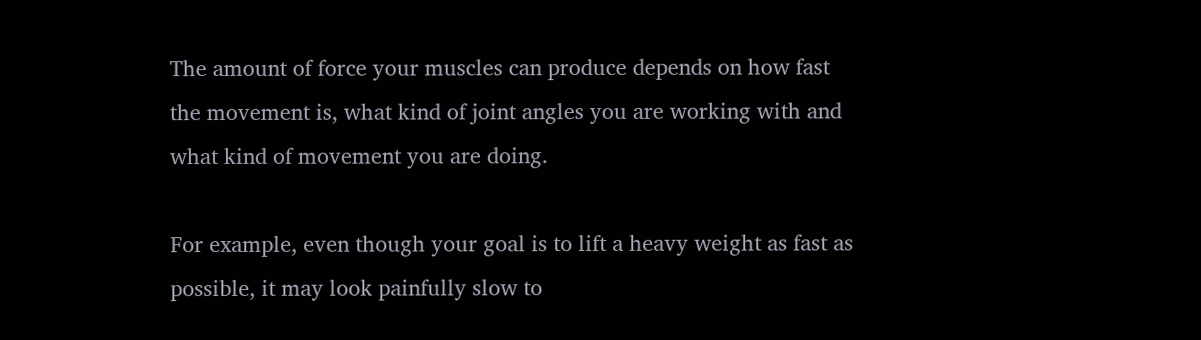The amount of force your muscles can produce depends on how fast the movement is, what kind of joint angles you are working with and what kind of movement you are doing.

For example, even though your goal is to lift a heavy weight as fast as possible, it may look painfully slow to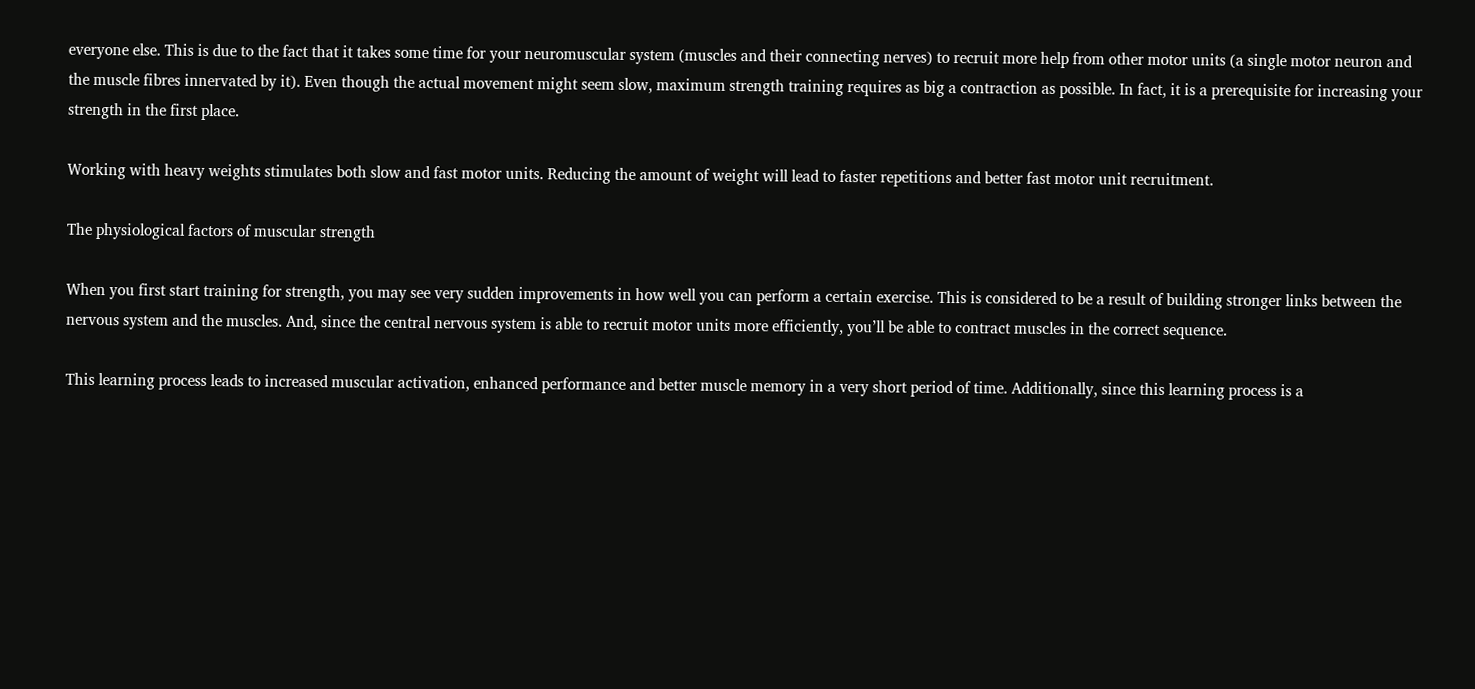everyone else. This is due to the fact that it takes some time for your neuromuscular system (muscles and their connecting nerves) to recruit more help from other motor units (a single motor neuron and the muscle fibres innervated by it). Even though the actual movement might seem slow, maximum strength training requires as big a contraction as possible. In fact, it is a prerequisite for increasing your strength in the first place.

Working with heavy weights stimulates both slow and fast motor units. Reducing the amount of weight will lead to faster repetitions and better fast motor unit recruitment.

The physiological factors of muscular strength

When you first start training for strength, you may see very sudden improvements in how well you can perform a certain exercise. This is considered to be a result of building stronger links between the nervous system and the muscles. And, since the central nervous system is able to recruit motor units more efficiently, you’ll be able to contract muscles in the correct sequence.

This learning process leads to increased muscular activation, enhanced performance and better muscle memory in a very short period of time. Additionally, since this learning process is a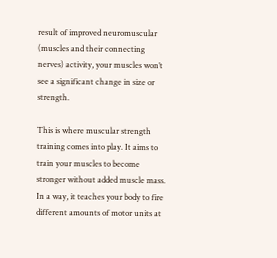result of improved neuromuscular (muscles and their connecting nerves) activity, your muscles won’t see a significant change in size or strength.

This is where muscular strength training comes into play. It aims to train your muscles to become stronger without added muscle mass. In a way, it teaches your body to fire different amounts of motor units at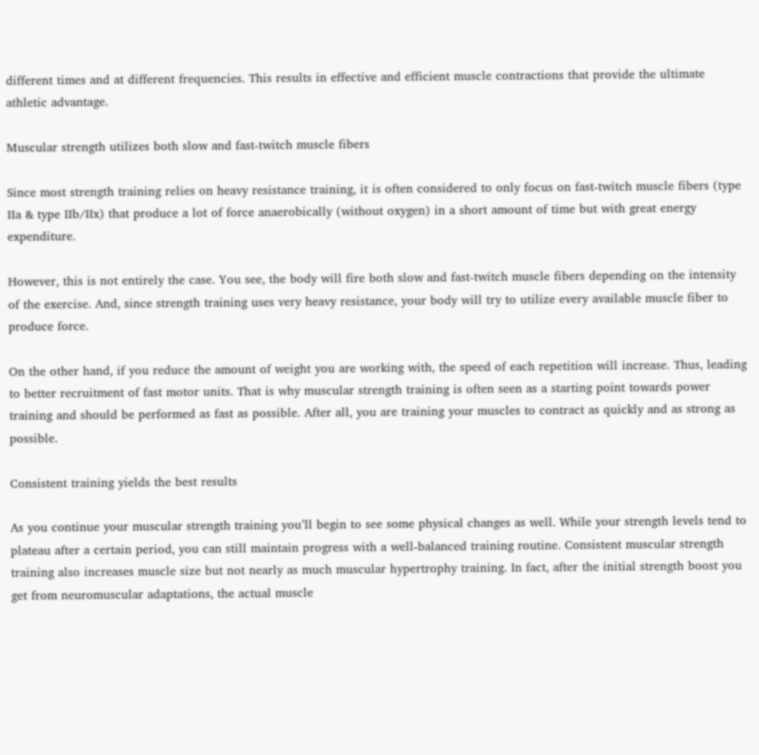different times and at different frequencies. This results in effective and efficient muscle contractions that provide the ultimate athletic advantage.

Muscular strength utilizes both slow and fast-twitch muscle fibers

Since most strength training relies on heavy resistance training, it is often considered to only focus on fast-twitch muscle fibers (type IIa & type IIb/IIx) that produce a lot of force anaerobically (without oxygen) in a short amount of time but with great energy expenditure.

However, this is not entirely the case. You see, the body will fire both slow and fast-twitch muscle fibers depending on the intensity of the exercise. And, since strength training uses very heavy resistance, your body will try to utilize every available muscle fiber to produce force.

On the other hand, if you reduce the amount of weight you are working with, the speed of each repetition will increase. Thus, leading to better recruitment of fast motor units. That is why muscular strength training is often seen as a starting point towards power training and should be performed as fast as possible. After all, you are training your muscles to contract as quickly and as strong as possible.

Consistent training yields the best results

As you continue your muscular strength training you’ll begin to see some physical changes as well. While your strength levels tend to plateau after a certain period, you can still maintain progress with a well-balanced training routine. Consistent muscular strength training also increases muscle size but not nearly as much muscular hypertrophy training. In fact, after the initial strength boost you get from neuromuscular adaptations, the actual muscle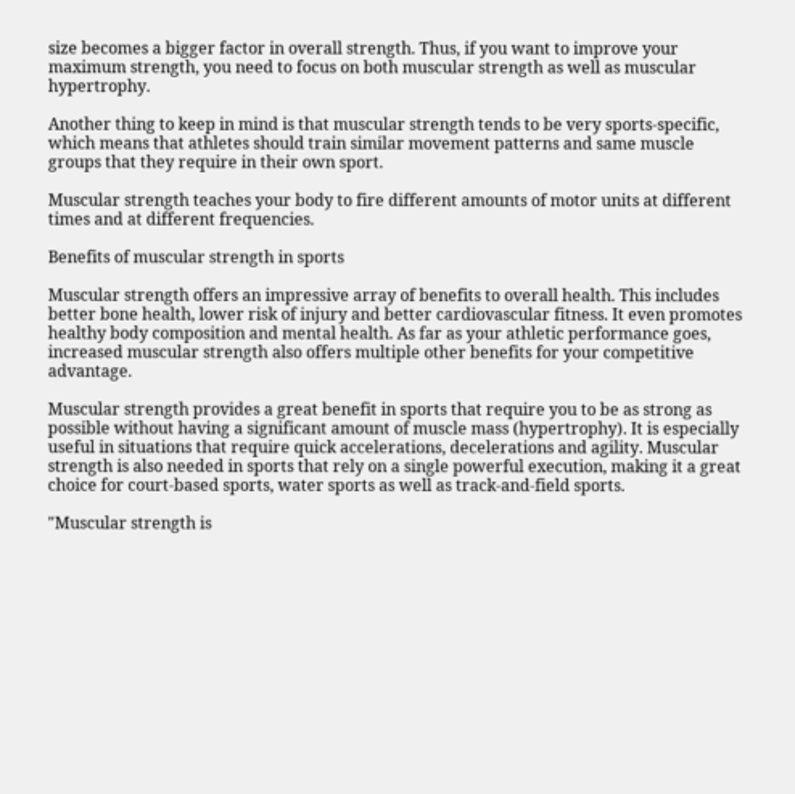size becomes a bigger factor in overall strength. Thus, if you want to improve your maximum strength, you need to focus on both muscular strength as well as muscular hypertrophy.

Another thing to keep in mind is that muscular strength tends to be very sports-specific, which means that athletes should train similar movement patterns and same muscle groups that they require in their own sport.

Muscular strength teaches your body to fire different amounts of motor units at different times and at different frequencies.

Benefits of muscular strength in sports

Muscular strength offers an impressive array of benefits to overall health. This includes better bone health, lower risk of injury and better cardiovascular fitness. It even promotes healthy body composition and mental health. As far as your athletic performance goes, increased muscular strength also offers multiple other benefits for your competitive advantage.

Muscular strength provides a great benefit in sports that require you to be as strong as possible without having a significant amount of muscle mass (hypertrophy). It is especially useful in situations that require quick accelerations, decelerations and agility. Muscular strength is also needed in sports that rely on a single powerful execution, making it a great choice for court-based sports, water sports as well as track-and-field sports.

"Muscular strength is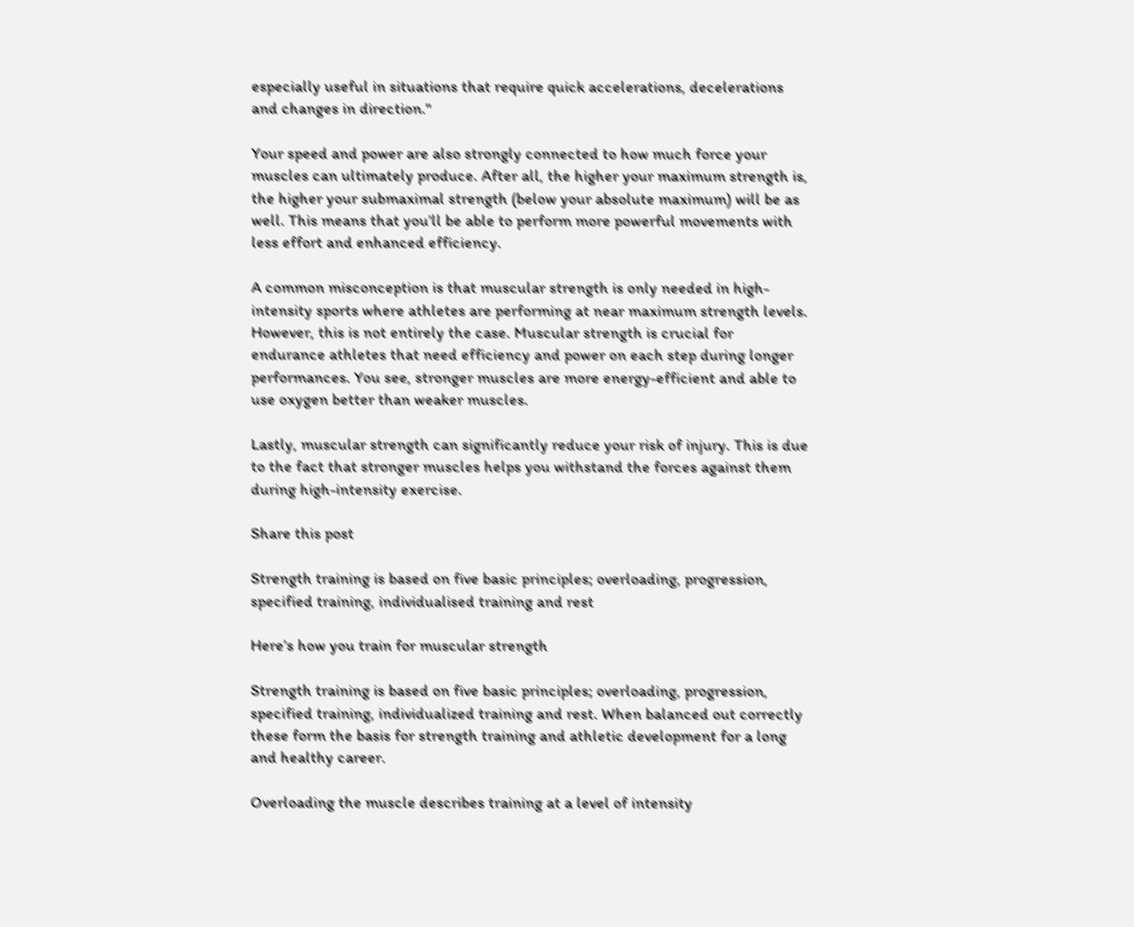especially useful in situations that require quick accelerations, decelerations and changes in direction."

Your speed and power are also strongly connected to how much force your muscles can ultimately produce. After all, the higher your maximum strength is, the higher your submaximal strength (below your absolute maximum) will be as well. This means that you’ll be able to perform more powerful movements with less effort and enhanced efficiency.

A common misconception is that muscular strength is only needed in high-intensity sports where athletes are performing at near maximum strength levels. However, this is not entirely the case. Muscular strength is crucial for endurance athletes that need efficiency and power on each step during longer performances. You see, stronger muscles are more energy-efficient and able to use oxygen better than weaker muscles.

Lastly, muscular strength can significantly reduce your risk of injury. This is due to the fact that stronger muscles helps you withstand the forces against them during high-intensity exercise.

Share this post

Strength training is based on five basic principles; overloading, progression, specified training, individualised training and rest

Here’s how you train for muscular strength

Strength training is based on five basic principles; overloading, progression, specified training, individualized training and rest. When balanced out correctly these form the basis for strength training and athletic development for a long and healthy career.

Overloading the muscle describes training at a level of intensity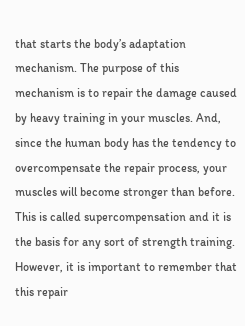that starts the body’s adaptation mechanism. The purpose of this mechanism is to repair the damage caused by heavy training in your muscles. And, since the human body has the tendency to overcompensate the repair process, your muscles will become stronger than before. This is called supercompensation and it is the basis for any sort of strength training. However, it is important to remember that this repair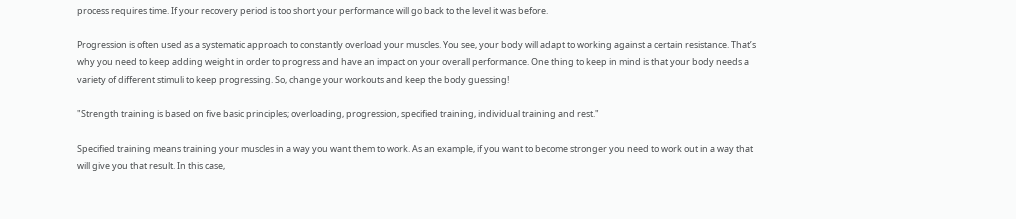process requires time. If your recovery period is too short your performance will go back to the level it was before.

Progression is often used as a systematic approach to constantly overload your muscles. You see, your body will adapt to working against a certain resistance. That’s why you need to keep adding weight in order to progress and have an impact on your overall performance. One thing to keep in mind is that your body needs a variety of different stimuli to keep progressing. So, change your workouts and keep the body guessing!

"Strength training is based on five basic principles; overloading, progression, specified training, individual training and rest."

Specified training means training your muscles in a way you want them to work. As an example, if you want to become stronger you need to work out in a way that will give you that result. In this case,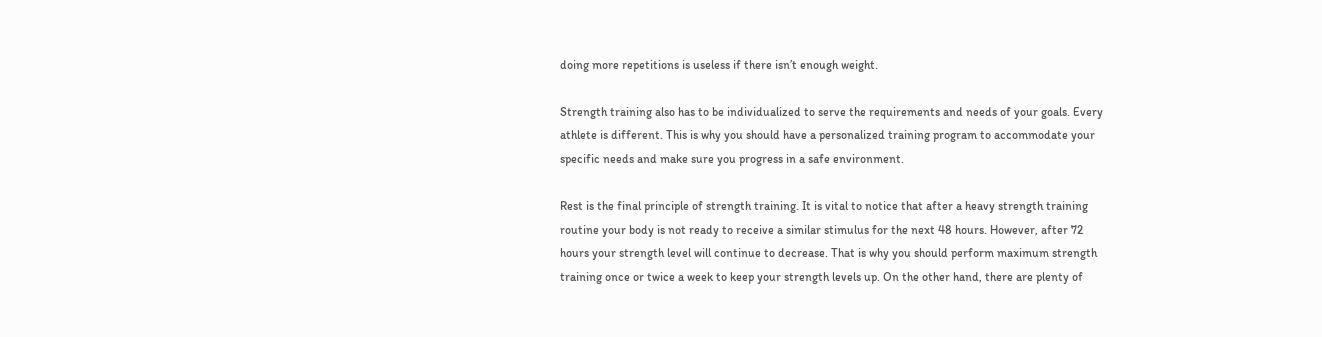doing more repetitions is useless if there isn’t enough weight.

Strength training also has to be individualized to serve the requirements and needs of your goals. Every athlete is different. This is why you should have a personalized training program to accommodate your specific needs and make sure you progress in a safe environment.

Rest is the final principle of strength training. It is vital to notice that after a heavy strength training routine your body is not ready to receive a similar stimulus for the next 48 hours. However, after 72 hours your strength level will continue to decrease. That is why you should perform maximum strength training once or twice a week to keep your strength levels up. On the other hand, there are plenty of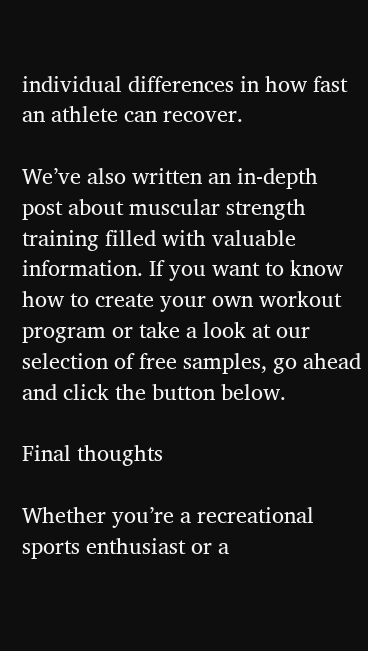individual differences in how fast an athlete can recover.

We’ve also written an in-depth post about muscular strength training filled with valuable information. If you want to know how to create your own workout program or take a look at our selection of free samples, go ahead and click the button below.

Final thoughts

Whether you’re a recreational sports enthusiast or a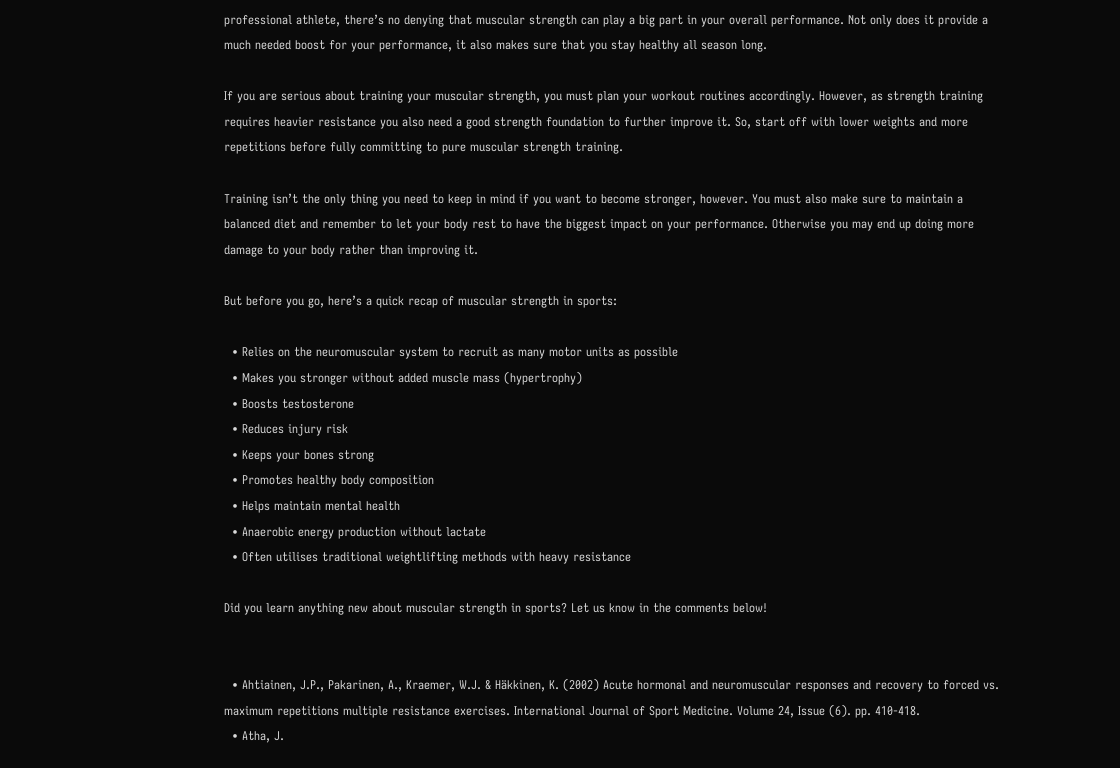professional athlete, there’s no denying that muscular strength can play a big part in your overall performance. Not only does it provide a much needed boost for your performance, it also makes sure that you stay healthy all season long.

If you are serious about training your muscular strength, you must plan your workout routines accordingly. However, as strength training requires heavier resistance you also need a good strength foundation to further improve it. So, start off with lower weights and more repetitions before fully committing to pure muscular strength training.

Training isn’t the only thing you need to keep in mind if you want to become stronger, however. You must also make sure to maintain a balanced diet and remember to let your body rest to have the biggest impact on your performance. Otherwise you may end up doing more damage to your body rather than improving it.

But before you go, here’s a quick recap of muscular strength in sports:

  • Relies on the neuromuscular system to recruit as many motor units as possible
  • Makes you stronger without added muscle mass (hypertrophy)
  • Boosts testosterone
  • Reduces injury risk
  • Keeps your bones strong
  • Promotes healthy body composition
  • Helps maintain mental health
  • Anaerobic energy production without lactate
  • Often utilises traditional weightlifting methods with heavy resistance

Did you learn anything new about muscular strength in sports? Let us know in the comments below!


  • Ahtiainen, J.P., Pakarinen, A., Kraemer, W.J. & Häkkinen, K. (2002) Acute hormonal and neuromuscular responses and recovery to forced vs. maximum repetitions multiple resistance exercises. International Journal of Sport Medicine. Volume 24, Issue (6). pp. 410-418.
  • Atha, J.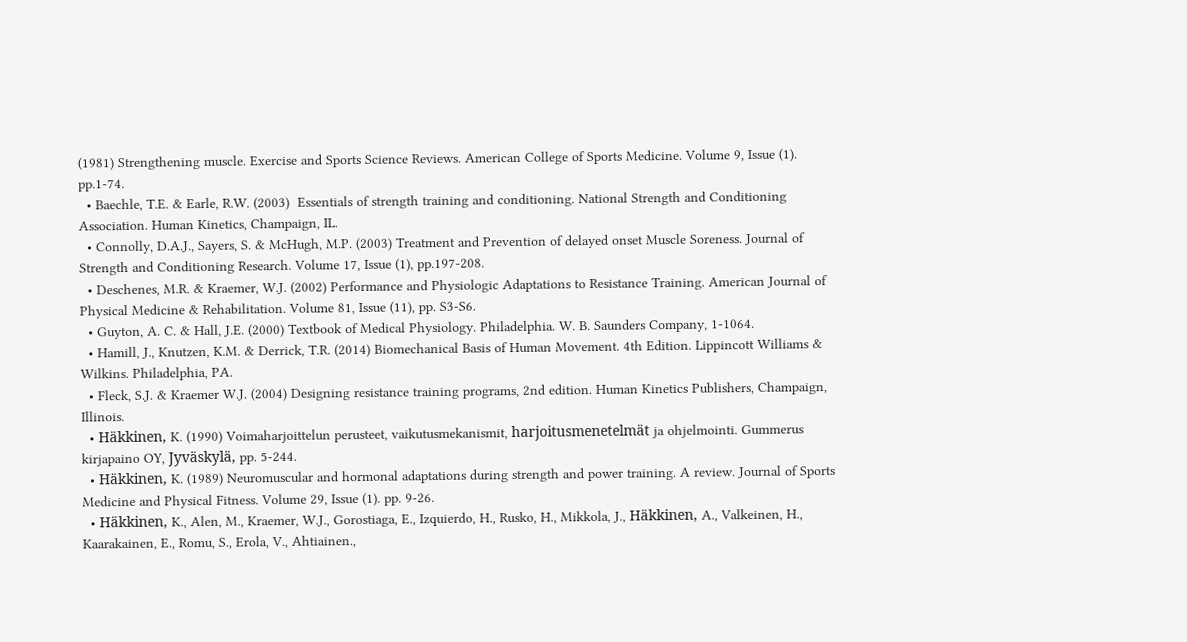(1981) Strengthening muscle. Exercise and Sports Science Reviews. American College of Sports Medicine. Volume 9, Issue (1). pp.1-74.
  • Baechle, T.E. & Earle, R.W. (2003)  Essentials of strength training and conditioning. National Strength and Conditioning Association. Human Kinetics, Champaign, IL.
  • Connolly, D.A.J., Sayers, S. & McHugh, M.P. (2003) Treatment and Prevention of delayed onset Muscle Soreness. Journal of Strength and Conditioning Research. Volume 17, Issue (1), pp.197-208.
  • Deschenes, M.R. & Kraemer, W.J. (2002) Performance and Physiologic Adaptations to Resistance Training. American Journal of Physical Medicine & Rehabilitation. Volume 81, Issue (11), pp. S3-S6.
  • Guyton, A. C. & Hall, J.E. (2000) Textbook of Medical Physiology. Philadelphia. W. B. Saunders Company, 1-1064.
  • Hamill, J., Knutzen, K.M. & Derrick, T.R. (2014) Biomechanical Basis of Human Movement. 4th Edition. Lippincott Williams & Wilkins. Philadelphia, PA.
  • Fleck, S.J. & Kraemer W.J. (2004) Designing resistance training programs, 2nd edition. Human Kinetics Publishers, Champaign, Illinois.
  • Häkkinen, K. (1990) Voimaharjoittelun perusteet, vaikutusmekanismit, harjoitusmenetelmät ja ohjelmointi. Gummerus kirjapaino OY, Jyväskylä, pp. 5-244.
  • Häkkinen, K. (1989) Neuromuscular and hormonal adaptations during strength and power training. A review. Journal of Sports Medicine and Physical Fitness. Volume 29, Issue (1). pp. 9-26.
  • Häkkinen, K., Alen, M., Kraemer, W.J., Gorostiaga, E., Izquierdo, H., Rusko, H., Mikkola, J., Häkkinen, A., Valkeinen, H., Kaarakainen, E., Romu, S., Erola, V., Ahtiainen.,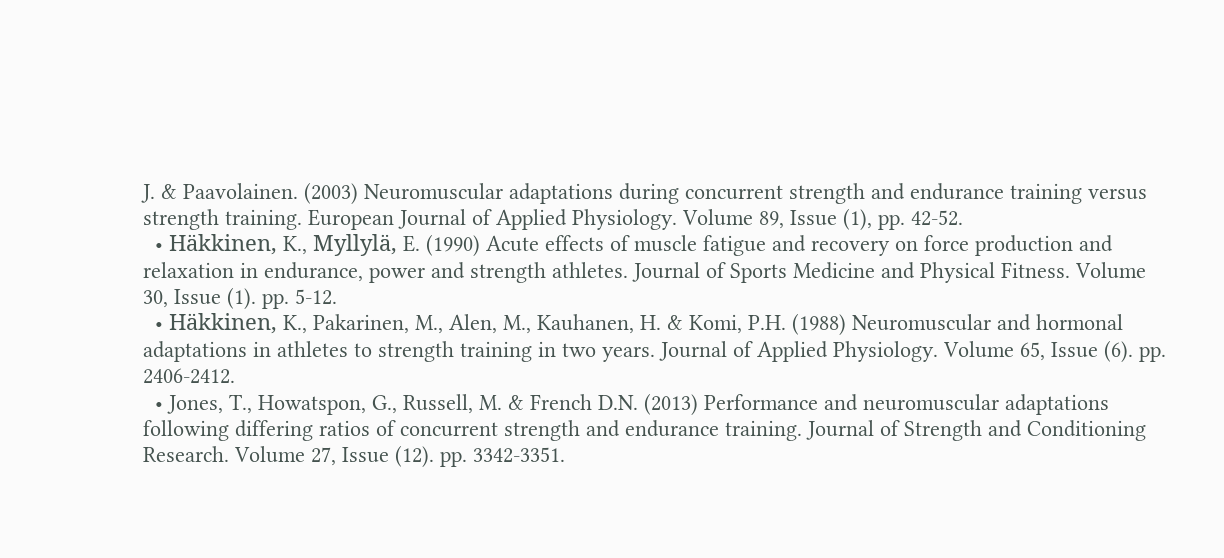J. & Paavolainen. (2003) Neuromuscular adaptations during concurrent strength and endurance training versus strength training. European Journal of Applied Physiology. Volume 89, Issue (1), pp. 42-52.
  • Häkkinen, K., Myllylä, E. (1990) Acute effects of muscle fatigue and recovery on force production and relaxation in endurance, power and strength athletes. Journal of Sports Medicine and Physical Fitness. Volume 30, Issue (1). pp. 5-12.
  • Häkkinen, K., Pakarinen, M., Alen, M., Kauhanen, H. & Komi, P.H. (1988) Neuromuscular and hormonal adaptations in athletes to strength training in two years. Journal of Applied Physiology. Volume 65, Issue (6). pp. 2406-2412.
  • Jones, T., Howatspon, G., Russell, M. & French D.N. (2013) Performance and neuromuscular adaptations following differing ratios of concurrent strength and endurance training. Journal of Strength and Conditioning Research. Volume 27, Issue (12). pp. 3342-3351.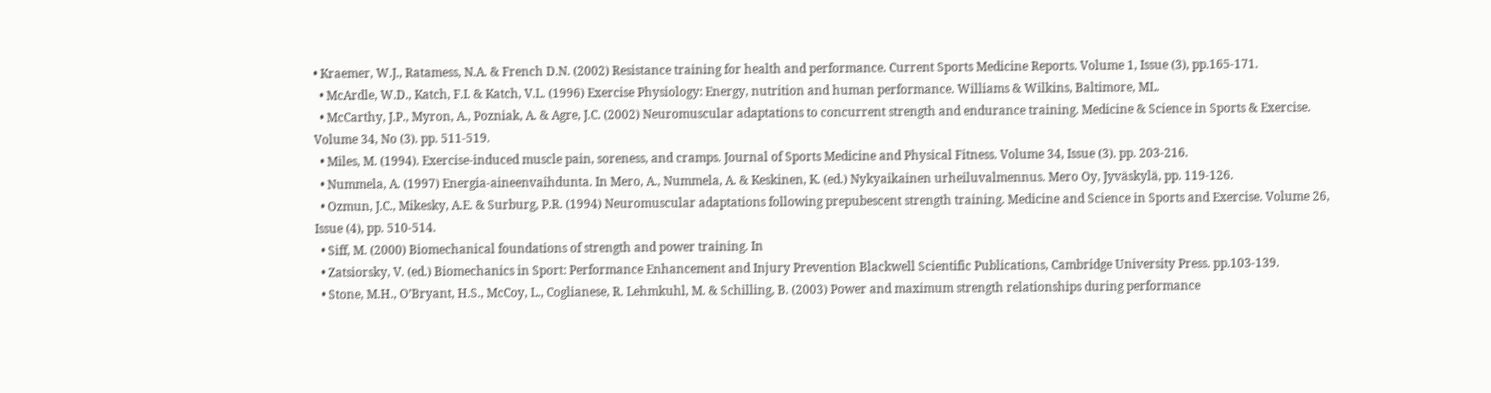• Kraemer, W.J., Ratamess, N.A. & French D.N. (2002) Resistance training for health and performance. Current Sports Medicine Reports. Volume 1, Issue (3), pp.165-171.
  • McArdle, W.D., Katch, F.I. & Katch, V.L. (1996) Exercise Physiology: Energy, nutrition and human performance. Williams & Wilkins, Baltimore, ML.
  • McCarthy, J.P., Myron, A., Pozniak, A. & Agre, J.C. (2002) Neuromuscular adaptations to concurrent strength and endurance training. Medicine & Science in Sports & Exercise. Volume 34, No (3). pp. 511-519.
  • Miles, M. (1994). Exercise-induced muscle pain, soreness, and cramps. Journal of Sports Medicine and Physical Fitness. Volume 34, Issue (3). pp. 203-216.
  • Nummela, A. (1997) Energia-aineenvaihdunta. In Mero, A., Nummela, A. & Keskinen, K. (ed.) Nykyaikainen urheiluvalmennus. Mero Oy, Jyväskylä, pp. 119-126.
  • Ozmun, J.C., Mikesky, A.E. & Surburg, P.R. (1994) Neuromuscular adaptations following prepubescent strength training. Medicine and Science in Sports and Exercise. Volume 26, Issue (4), pp. 510-514.
  • Siff, M. (2000) Biomechanical foundations of strength and power training. In
  • Zatsiorsky, V. (ed.) Biomechanics in Sport: Performance Enhancement and Injury Prevention Blackwell Scientific Publications, Cambridge University Press. pp.103-139.
  • Stone, M.H., O’Bryant, H.S., McCoy, L., Coglianese, R. Lehmkuhl, M. & Schilling, B. (2003) Power and maximum strength relationships during performance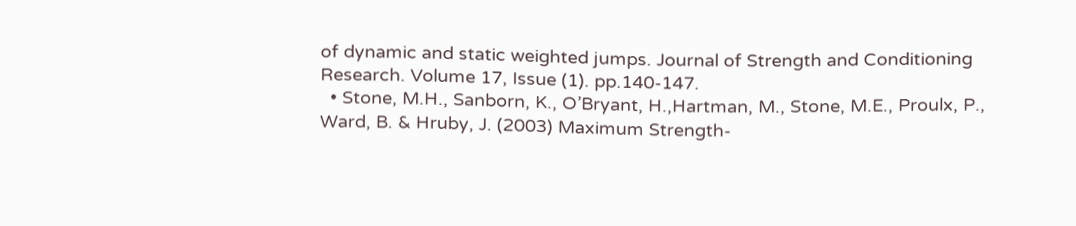of dynamic and static weighted jumps. Journal of Strength and Conditioning Research. Volume 17, Issue (1). pp.140-147.
  • Stone, M.H., Sanborn, K., O’Bryant, H.,Hartman, M., Stone, M.E., Proulx, P., Ward, B. & Hruby, J. (2003) Maximum Strength-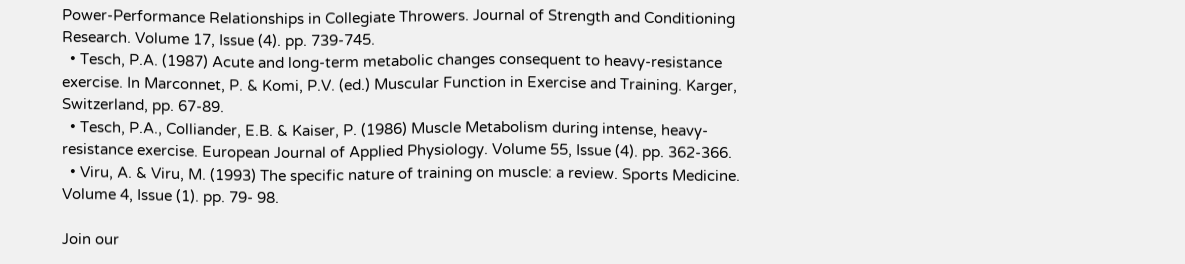Power-Performance Relationships in Collegiate Throwers. Journal of Strength and Conditioning Research. Volume 17, Issue (4). pp. 739-745.
  • Tesch, P.A. (1987) Acute and long-term metabolic changes consequent to heavy-resistance exercise. In Marconnet, P. & Komi, P.V. (ed.) Muscular Function in Exercise and Training. Karger, Switzerland, pp. 67-89.
  • Tesch, P.A., Colliander, E.B. & Kaiser, P. (1986) Muscle Metabolism during intense, heavy-resistance exercise. European Journal of Applied Physiology. Volume 55, Issue (4). pp. 362-366.
  • Viru, A. & Viru, M. (1993) The specific nature of training on muscle: a review. Sports Medicine. Volume 4, Issue (1). pp. 79- 98.

Join our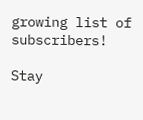growing list of subscribers!

Stay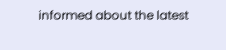informed about the latest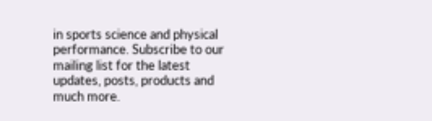in sports science and physical performance. Subscribe to our mailing list for the latest updates, posts, products and much more.